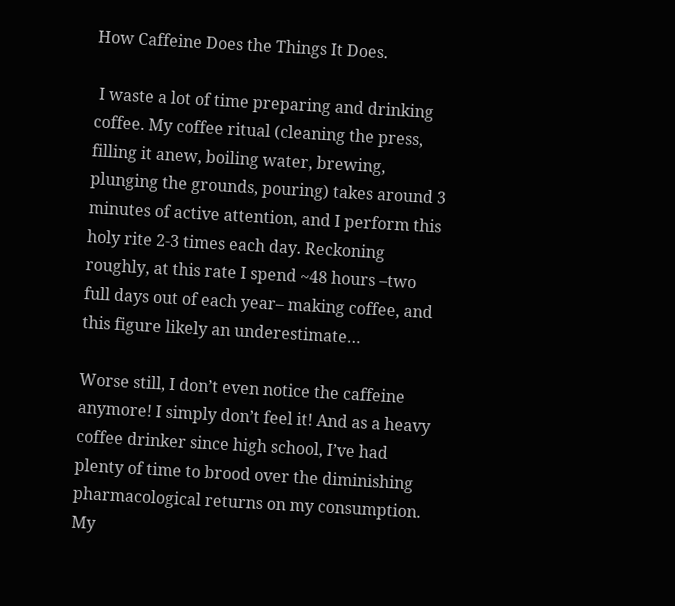How Caffeine Does the Things It Does.

 I waste a lot of time preparing and drinking coffee. My coffee ritual (cleaning the press, filling it anew, boiling water, brewing, plunging the grounds, pouring) takes around 3 minutes of active attention, and I perform this holy rite 2-3 times each day. Reckoning roughly, at this rate I spend ~48 hours –two full days out of each year– making coffee, and this figure likely an underestimate…

Worse still, I don’t even notice the caffeine anymore! I simply don’t feel it! And as a heavy coffee drinker since high school, I’ve had plenty of time to brood over the diminishing pharmacological returns on my consumption. My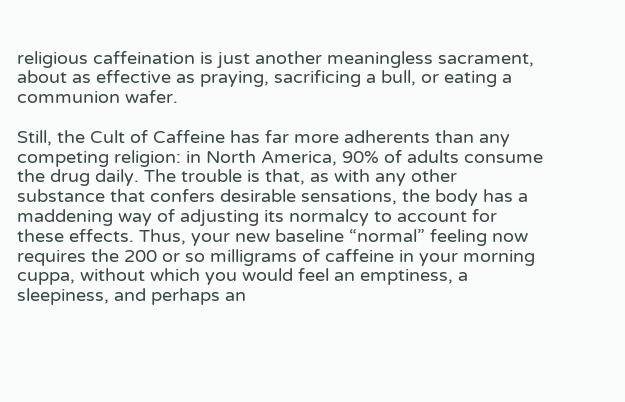religious caffeination is just another meaningless sacrament, about as effective as praying, sacrificing a bull, or eating a communion wafer.

Still, the Cult of Caffeine has far more adherents than any competing religion: in North America, 90% of adults consume the drug daily. The trouble is that, as with any other substance that confers desirable sensations, the body has a maddening way of adjusting its normalcy to account for these effects. Thus, your new baseline “normal” feeling now requires the 200 or so milligrams of caffeine in your morning cuppa, without which you would feel an emptiness, a sleepiness, and perhaps an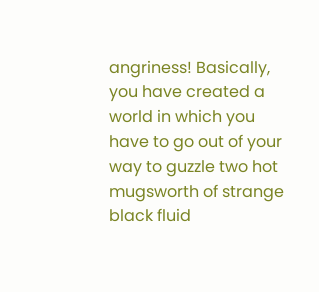angriness! Basically, you have created a world in which you have to go out of your way to guzzle two hot mugsworth of strange black fluid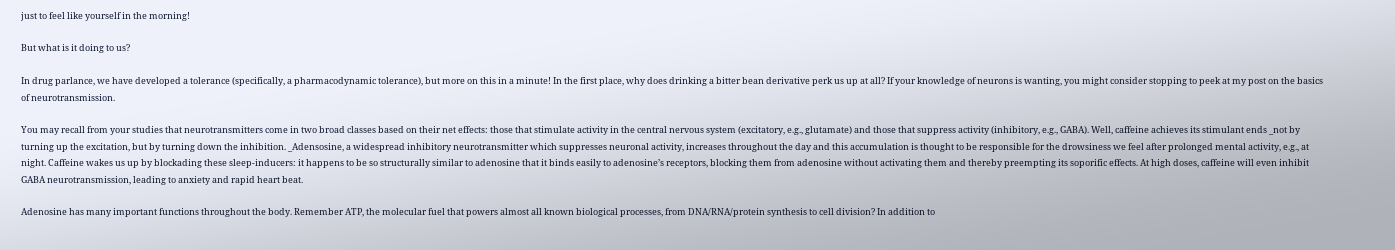just to feel like yourself in the morning!

But what is it doing to us?

In drug parlance, we have developed a tolerance (specifically, a pharmacodynamic tolerance), but more on this in a minute! In the first place, why does drinking a bitter bean derivative perk us up at all? If your knowledge of neurons is wanting, you might consider stopping to peek at my post on the basics of neurotransmission.

You may recall from your studies that neurotransmitters come in two broad classes based on their net effects: those that stimulate activity in the central nervous system (excitatory, e.g., glutamate) and those that suppress activity (inhibitory, e.g., GABA). Well, caffeine achieves its stimulant ends _not by turning up the excitation, but by turning down the inhibition. _Adensosine, a widespread inhibitory neurotransmitter which suppresses neuronal activity, increases throughout the day and this accumulation is thought to be responsible for the drowsiness we feel after prolonged mental activity, e.g., at night. Caffeine wakes us up by blockading these sleep-inducers: it happens to be so structurally similar to adenosine that it binds easily to adenosine’s receptors, blocking them from adenosine without activating them and thereby preempting its soporific effects. At high doses, caffeine will even inhibit GABA neurotransmission, leading to anxiety and rapid heart beat.

Adenosine has many important functions throughout the body. Remember ATP, the molecular fuel that powers almost all known biological processes, from DNA/RNA/protein synthesis to cell division? In addition to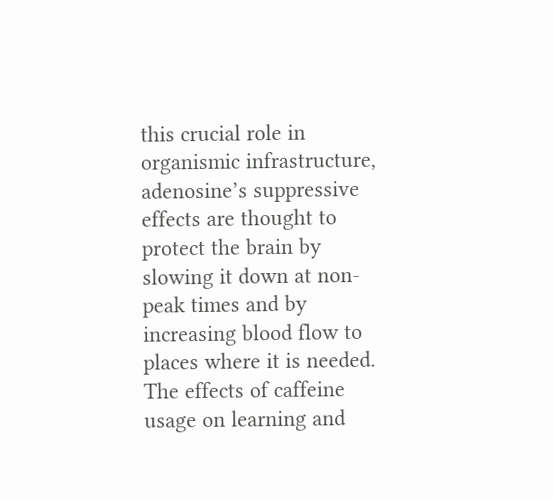this crucial role in organismic infrastructure, adenosine’s suppressive effects are thought to protect the brain by slowing it down at non-peak times and by increasing blood flow to places where it is needed. The effects of caffeine usage on learning and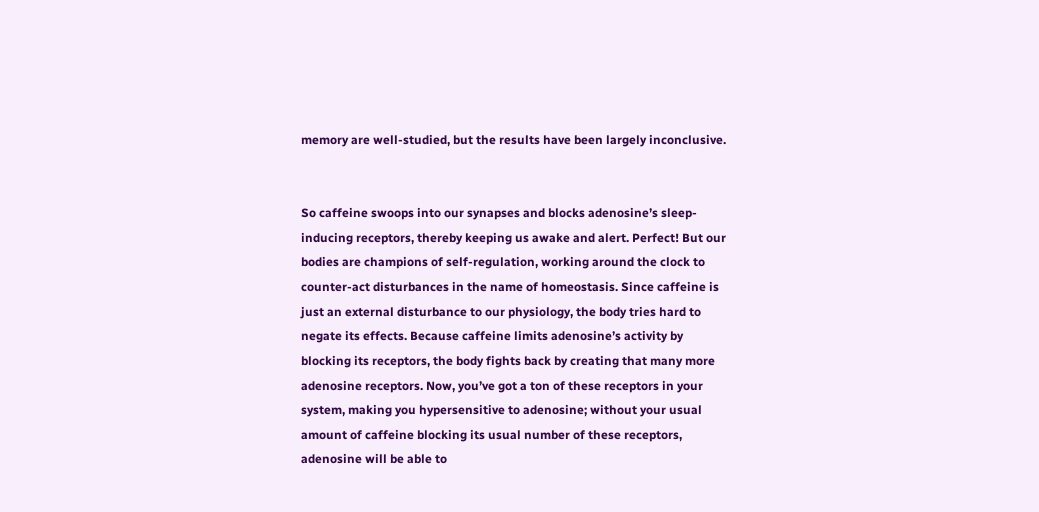memory are well-studied, but the results have been largely inconclusive.


So caffeine swoops into our synapses and blocks adenosine’s sleep-inducing receptors, thereby keeping us awake and alert. Perfect! But our bodies are champions of self-regulation, working around the clock to counter-act disturbances in the name of homeostasis. Since caffeine is just an external disturbance to our physiology, the body tries hard to negate its effects. Because caffeine limits adenosine’s activity by blocking its receptors, the body fights back by creating that many more adenosine receptors. Now, you’ve got a ton of these receptors in your system, making you hypersensitive to adenosine; without your usual amount of caffeine blocking its usual number of these receptors, adenosine will be able to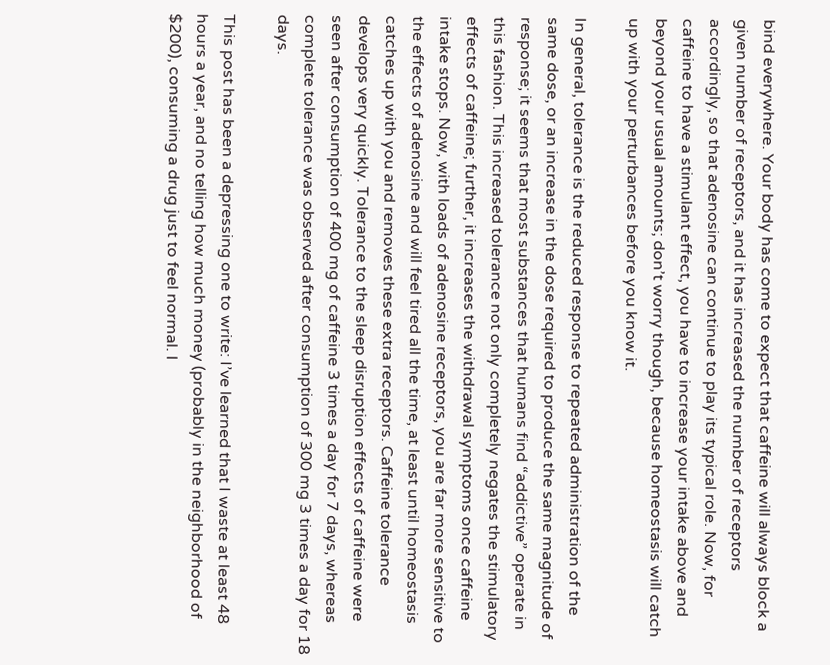bind everywhere. Your body has come to expect that caffeine will always block a given number of receptors, and it has increased the number of receptors accordingly, so that adenosine can continue to play its typical role. Now, for caffeine to have a stimulant effect, you have to increase your intake above and beyond your usual amounts; don’t worry though, because homeostasis will catch up with your perturbances before you know it.

In general, tolerance is the reduced response to repeated administration of the same dose, or an increase in the dose required to produce the same magnitude of response; it seems that most substances that humans find “addictive” operate in this fashion. This increased tolerance not only completely negates the stimulatory effects of caffeine; further, it increases the withdrawal symptoms once caffeine intake stops. Now, with loads of adenosine receptors, you are far more sensitive to the effects of adenosine and will feel tired all the time, at least until homeostasis catches up with you and removes these extra receptors. Caffeine tolerance develops very quickly. Tolerance to the sleep disruption effects of caffeine were seen after consumption of 400 mg of caffeine 3 times a day for 7 days, whereas complete tolerance was observed after consumption of 300 mg 3 times a day for 18 days.

This post has been a depressing one to write: I’ve learned that I waste at least 48 hours a year, and no telling how much money (probably in the neighborhood of $200), consuming a drug just to feel normal. I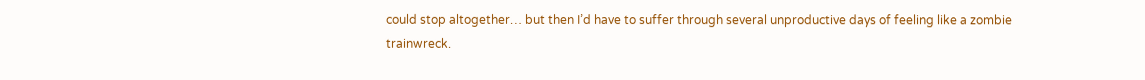could stop altogether… but then I’d have to suffer through several unproductive days of feeling like a zombie trainwreck.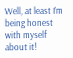Well, at least I’m being honest with myself about it!